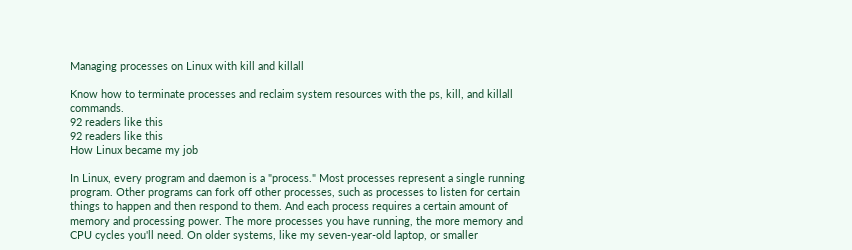Managing processes on Linux with kill and killall

Know how to terminate processes and reclaim system resources with the ps, kill, and killall commands.
92 readers like this
92 readers like this
How Linux became my job

In Linux, every program and daemon is a "process." Most processes represent a single running program. Other programs can fork off other processes, such as processes to listen for certain things to happen and then respond to them. And each process requires a certain amount of memory and processing power. The more processes you have running, the more memory and CPU cycles you'll need. On older systems, like my seven-year-old laptop, or smaller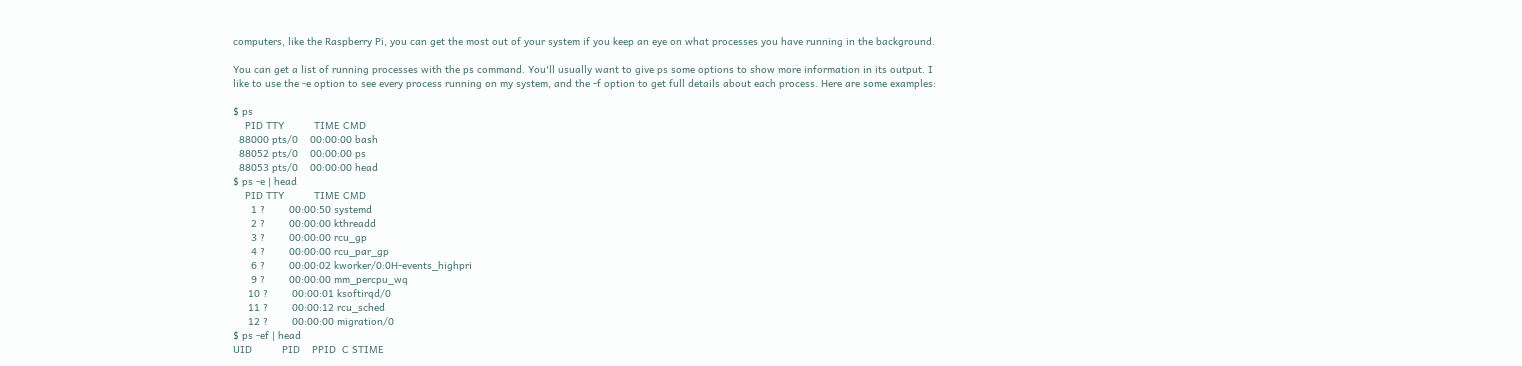computers, like the Raspberry Pi, you can get the most out of your system if you keep an eye on what processes you have running in the background.

You can get a list of running processes with the ps command. You'll usually want to give ps some options to show more information in its output. I like to use the -e option to see every process running on my system, and the -f option to get full details about each process. Here are some examples:

$ ps
    PID TTY          TIME CMD
  88000 pts/0    00:00:00 bash
  88052 pts/0    00:00:00 ps
  88053 pts/0    00:00:00 head
$ ps -e | head
    PID TTY          TIME CMD
      1 ?        00:00:50 systemd
      2 ?        00:00:00 kthreadd
      3 ?        00:00:00 rcu_gp
      4 ?        00:00:00 rcu_par_gp
      6 ?        00:00:02 kworker/0:0H-events_highpri
      9 ?        00:00:00 mm_percpu_wq
     10 ?        00:00:01 ksoftirqd/0
     11 ?        00:00:12 rcu_sched
     12 ?        00:00:00 migration/0
$ ps -ef | head
UID          PID    PPID  C STIME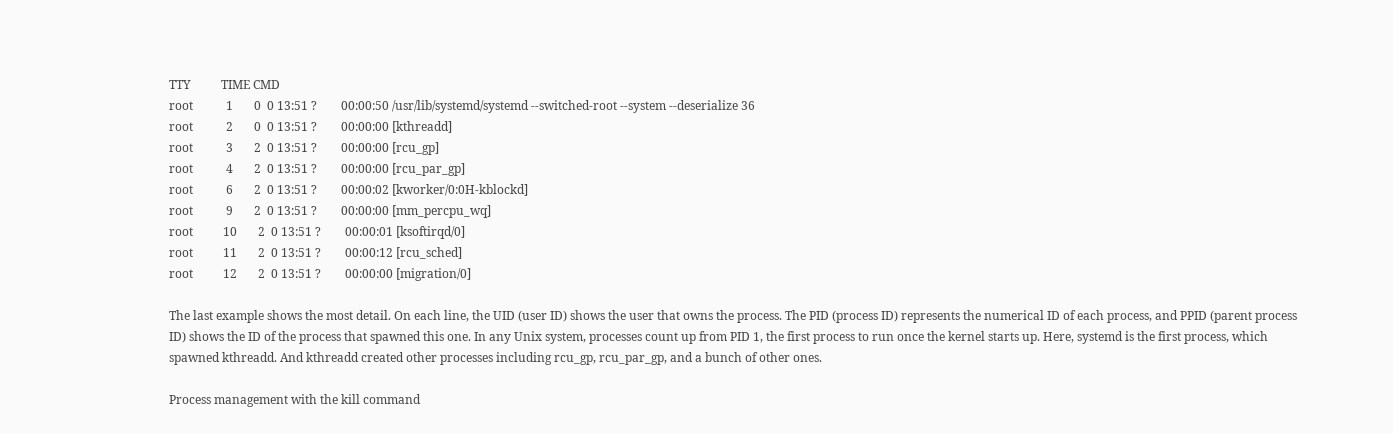TTY          TIME CMD
root           1       0  0 13:51 ?        00:00:50 /usr/lib/systemd/systemd --switched-root --system --deserialize 36
root           2       0  0 13:51 ?        00:00:00 [kthreadd]
root           3       2  0 13:51 ?        00:00:00 [rcu_gp]
root           4       2  0 13:51 ?        00:00:00 [rcu_par_gp]
root           6       2  0 13:51 ?        00:00:02 [kworker/0:0H-kblockd]
root           9       2  0 13:51 ?        00:00:00 [mm_percpu_wq]
root          10       2  0 13:51 ?        00:00:01 [ksoftirqd/0]
root          11       2  0 13:51 ?        00:00:12 [rcu_sched]
root          12       2  0 13:51 ?        00:00:00 [migration/0]

The last example shows the most detail. On each line, the UID (user ID) shows the user that owns the process. The PID (process ID) represents the numerical ID of each process, and PPID (parent process ID) shows the ID of the process that spawned this one. In any Unix system, processes count up from PID 1, the first process to run once the kernel starts up. Here, systemd is the first process, which spawned kthreadd. And kthreadd created other processes including rcu_gp, rcu_par_gp, and a bunch of other ones.

Process management with the kill command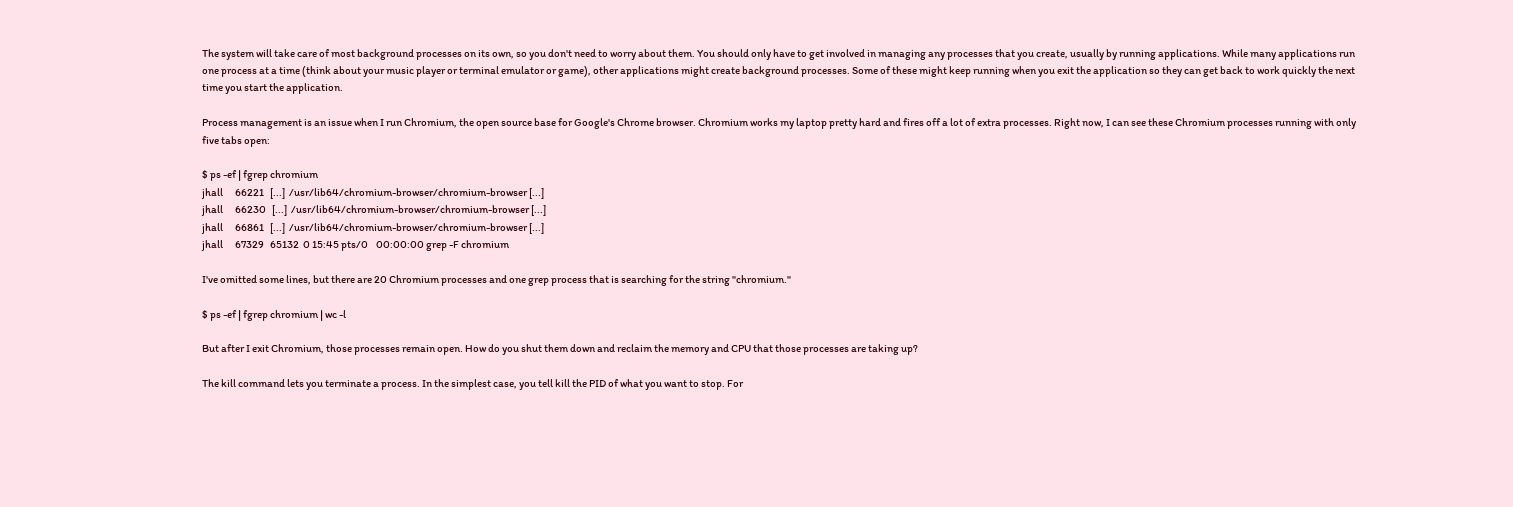The system will take care of most background processes on its own, so you don't need to worry about them. You should only have to get involved in managing any processes that you create, usually by running applications. While many applications run one process at a time (think about your music player or terminal emulator or game), other applications might create background processes. Some of these might keep running when you exit the application so they can get back to work quickly the next time you start the application.

Process management is an issue when I run Chromium, the open source base for Google's Chrome browser. Chromium works my laptop pretty hard and fires off a lot of extra processes. Right now, I can see these Chromium processes running with only five tabs open:

$ ps -ef | fgrep chromium
jhall      66221   [...]  /usr/lib64/chromium-browser/chromium-browser [...]
jhall      66230   [...]  /usr/lib64/chromium-browser/chromium-browser [...]
jhall      66861   [...]  /usr/lib64/chromium-browser/chromium-browser [...]
jhall      67329   65132  0 15:45 pts/0    00:00:00 grep -F chromium

I've omitted some lines, but there are 20 Chromium processes and one grep process that is searching for the string "chromium."

$ ps -ef | fgrep chromium | wc -l

But after I exit Chromium, those processes remain open. How do you shut them down and reclaim the memory and CPU that those processes are taking up?

The kill command lets you terminate a process. In the simplest case, you tell kill the PID of what you want to stop. For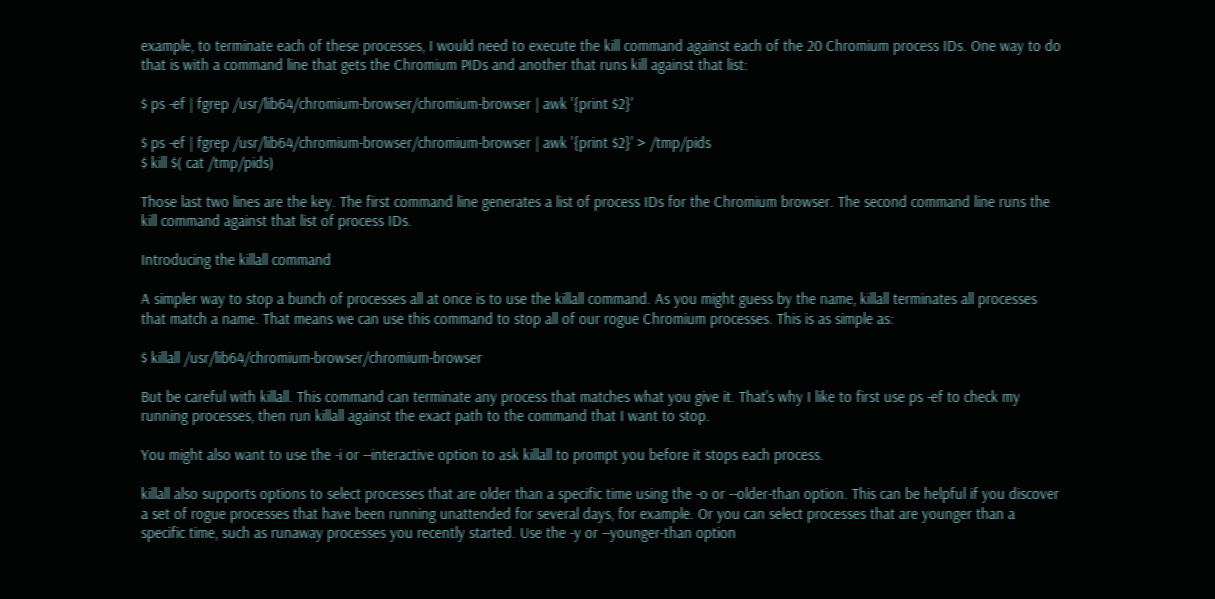example, to terminate each of these processes, I would need to execute the kill command against each of the 20 Chromium process IDs. One way to do that is with a command line that gets the Chromium PIDs and another that runs kill against that list:

$ ps -ef | fgrep /usr/lib64/chromium-browser/chromium-browser | awk '{print $2}'

$ ps -ef | fgrep /usr/lib64/chromium-browser/chromium-browser | awk '{print $2}' > /tmp/pids
$ kill $( cat /tmp/pids)

Those last two lines are the key. The first command line generates a list of process IDs for the Chromium browser. The second command line runs the kill command against that list of process IDs.

Introducing the killall command

A simpler way to stop a bunch of processes all at once is to use the killall command. As you might guess by the name, killall terminates all processes that match a name. That means we can use this command to stop all of our rogue Chromium processes. This is as simple as:

$ killall /usr/lib64/chromium-browser/chromium-browser

But be careful with killall. This command can terminate any process that matches what you give it. That's why I like to first use ps -ef to check my running processes, then run killall against the exact path to the command that I want to stop.

You might also want to use the -i or --interactive option to ask killall to prompt you before it stops each process.

killall also supports options to select processes that are older than a specific time using the -o or --older-than option. This can be helpful if you discover a set of rogue processes that have been running unattended for several days, for example. Or you can select processes that are younger than a specific time, such as runaway processes you recently started. Use the -y or --younger-than option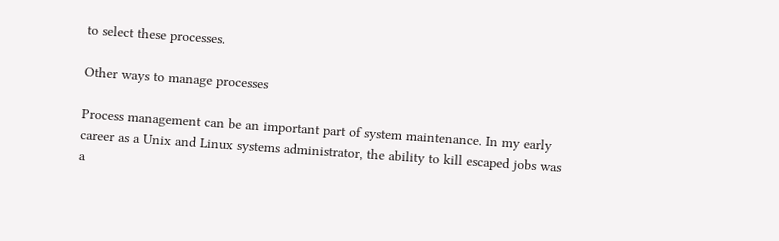to select these processes.

Other ways to manage processes

Process management can be an important part of system maintenance. In my early career as a Unix and Linux systems administrator, the ability to kill escaped jobs was a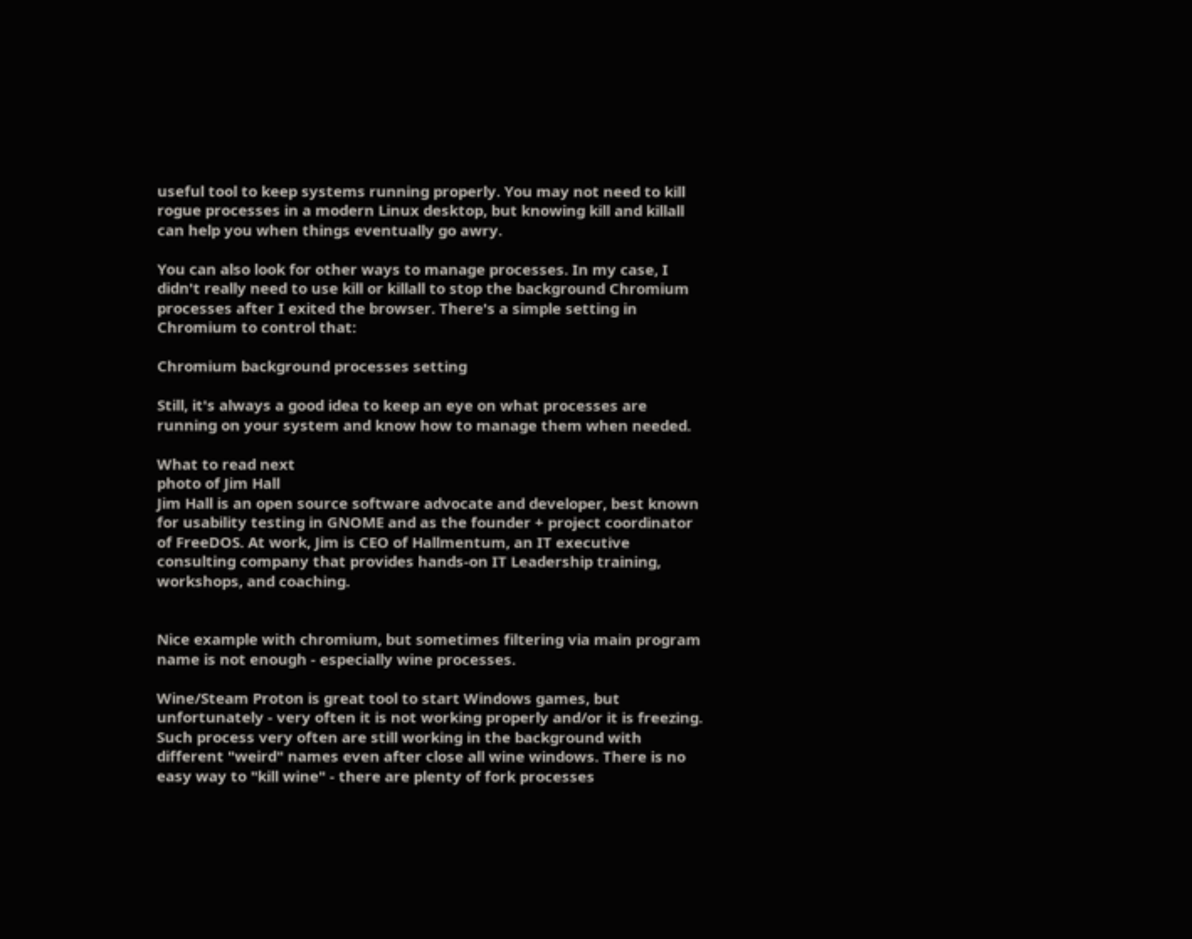useful tool to keep systems running properly. You may not need to kill rogue processes in a modern Linux desktop, but knowing kill and killall can help you when things eventually go awry.

You can also look for other ways to manage processes. In my case, I didn't really need to use kill or killall to stop the background Chromium processes after I exited the browser. There's a simple setting in Chromium to control that:

Chromium background processes setting

Still, it's always a good idea to keep an eye on what processes are running on your system and know how to manage them when needed.

What to read next
photo of Jim Hall
Jim Hall is an open source software advocate and developer, best known for usability testing in GNOME and as the founder + project coordinator of FreeDOS. At work, Jim is CEO of Hallmentum, an IT executive consulting company that provides hands-on IT Leadership training, workshops, and coaching.


Nice example with chromium, but sometimes filtering via main program name is not enough - especially wine processes.

Wine/Steam Proton is great tool to start Windows games, but unfortunately - very often it is not working properly and/or it is freezing. Such process very often are still working in the background with different "weird" names even after close all wine windows. There is no easy way to "kill wine" - there are plenty of fork processes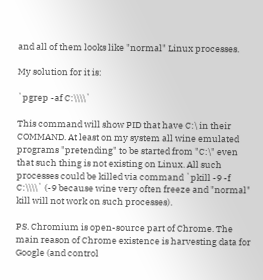and all of them looks like "normal" Linux processes.

My solution for it is:

`pgrep -af C:\\\\`

This command will show PID that have C:\ in their COMMAND. At least on my system all wine emulated programs "pretending" to be started from "C:\" even that such thing is not existing on Linux. All such processes could be killed via command `pkill -9 -f C:\\\\` (-9 because wine very often freeze and "normal" kill will not work on such processes).

PS. Chromium is open-source part of Chrome. The main reason of Chrome existence is harvesting data for Google (and control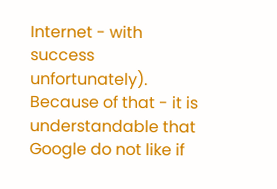Internet - with success unfortunately). Because of that - it is understandable that Google do not like if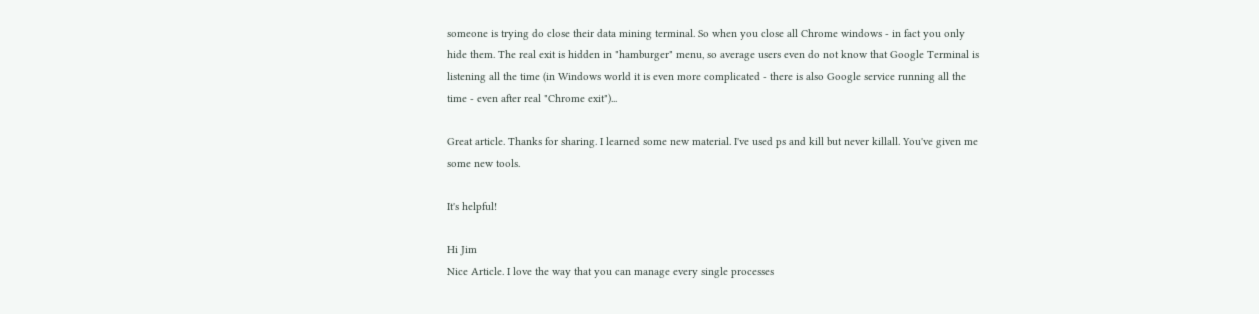someone is trying do close their data mining terminal. So when you close all Chrome windows - in fact you only hide them. The real exit is hidden in "hamburger" menu, so average users even do not know that Google Terminal is listening all the time (in Windows world it is even more complicated - there is also Google service running all the time - even after real "Chrome exit")...

Great article. Thanks for sharing. I learned some new material. I've used ps and kill but never killall. You've given me some new tools.

It's helpful!

Hi Jim
Nice Article. I love the way that you can manage every single processes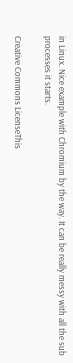in Linux. Nice example with Chromium by the way. It can be really messy with all the sub processes it starts.

Creative Commons LicenseThis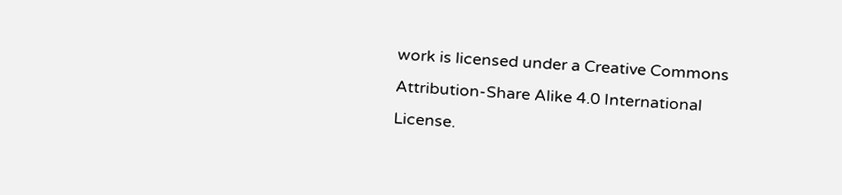work is licensed under a Creative Commons Attribution-Share Alike 4.0 International License.